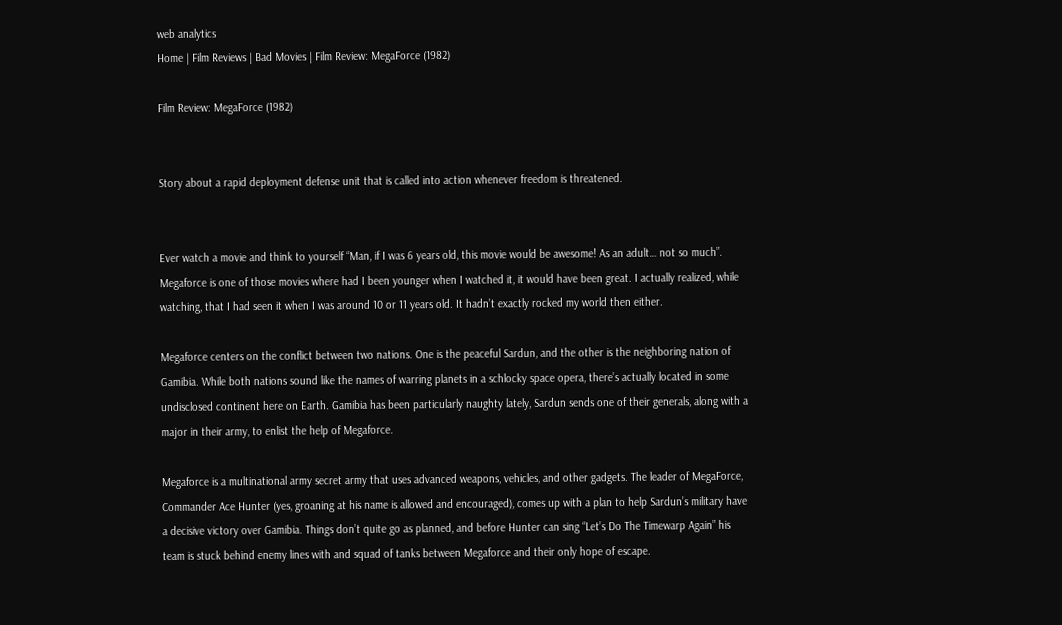web analytics
Home | Film Reviews | Bad Movies | Film Review: MegaForce (1982)

Film Review: MegaForce (1982)


Story about a rapid deployment defense unit that is called into action whenever freedom is threatened.


Ever watch a movie and think to yourself “Man, if I was 6 years old, this movie would be awesome! As an adult… not so much”. Megaforce is one of those movies where had I been younger when I watched it, it would have been great. I actually realized, while watching, that I had seen it when I was around 10 or 11 years old. It hadn’t exactly rocked my world then either.

Megaforce centers on the conflict between two nations. One is the peaceful Sardun, and the other is the neighboring nation of Gamibia. While both nations sound like the names of warring planets in a schlocky space opera, there’s actually located in some undisclosed continent here on Earth. Gamibia has been particularly naughty lately, Sardun sends one of their generals, along with a major in their army, to enlist the help of Megaforce.

Megaforce is a multinational army secret army that uses advanced weapons, vehicles, and other gadgets. The leader of MegaForce, Commander Ace Hunter (yes, groaning at his name is allowed and encouraged), comes up with a plan to help Sardun’s military have a decisive victory over Gamibia. Things don’t quite go as planned, and before Hunter can sing “Let’s Do The Timewarp Again” his team is stuck behind enemy lines with and squad of tanks between Megaforce and their only hope of escape.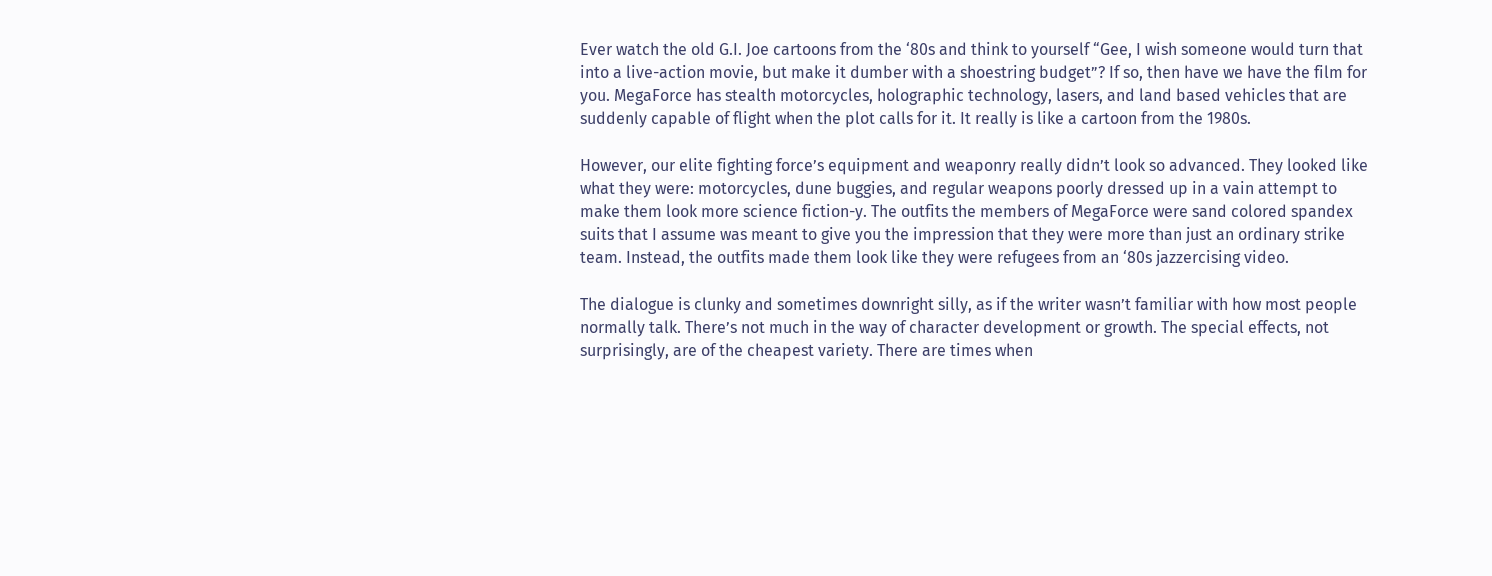Ever watch the old G.I. Joe cartoons from the ‘80s and think to yourself “Gee, I wish someone would turn that into a live-action movie, but make it dumber with a shoestring budget”? If so, then have we have the film for you. MegaForce has stealth motorcycles, holographic technology, lasers, and land based vehicles that are suddenly capable of flight when the plot calls for it. It really is like a cartoon from the 1980s.

However, our elite fighting force’s equipment and weaponry really didn’t look so advanced. They looked like what they were: motorcycles, dune buggies, and regular weapons poorly dressed up in a vain attempt to make them look more science fiction-y. The outfits the members of MegaForce were sand colored spandex suits that I assume was meant to give you the impression that they were more than just an ordinary strike team. Instead, the outfits made them look like they were refugees from an ‘80s jazzercising video.

The dialogue is clunky and sometimes downright silly, as if the writer wasn’t familiar with how most people normally talk. There’s not much in the way of character development or growth. The special effects, not surprisingly, are of the cheapest variety. There are times when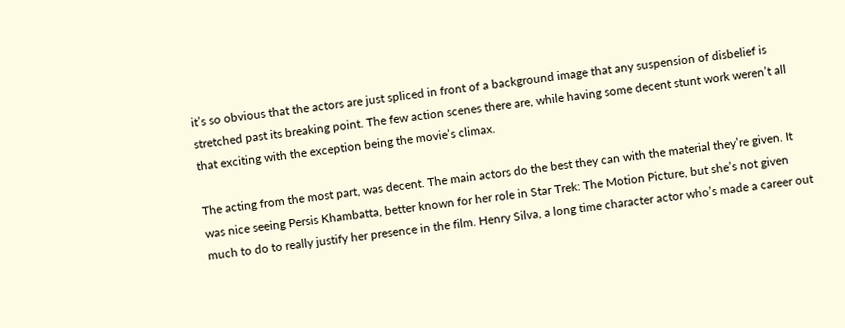it’s so obvious that the actors are just spliced in front of a background image that any suspension of disbelief is stretched past its breaking point. The few action scenes there are, while having some decent stunt work weren’t all that exciting with the exception being the movie’s climax.

The acting from the most part, was decent. The main actors do the best they can with the material they’re given. It was nice seeing Persis Khambatta, better known for her role in Star Trek: The Motion Picture, but she’s not given much to do to really justify her presence in the film. Henry Silva, a long time character actor who’s made a career out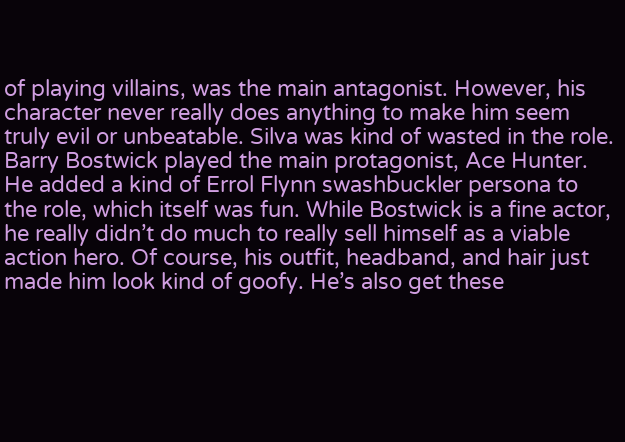of playing villains, was the main antagonist. However, his character never really does anything to make him seem truly evil or unbeatable. Silva was kind of wasted in the role. Barry Bostwick played the main protagonist, Ace Hunter. He added a kind of Errol Flynn swashbuckler persona to the role, which itself was fun. While Bostwick is a fine actor, he really didn’t do much to really sell himself as a viable action hero. Of course, his outfit, headband, and hair just made him look kind of goofy. He’s also get these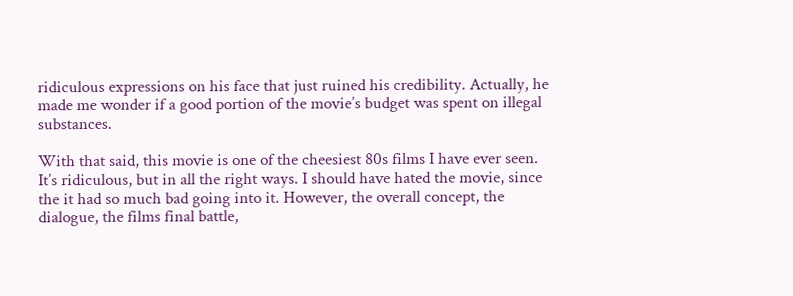ridiculous expressions on his face that just ruined his credibility. Actually, he made me wonder if a good portion of the movie’s budget was spent on illegal substances.

With that said, this movie is one of the cheesiest 80s films I have ever seen. It’s ridiculous, but in all the right ways. I should have hated the movie, since the it had so much bad going into it. However, the overall concept, the dialogue, the films final battle,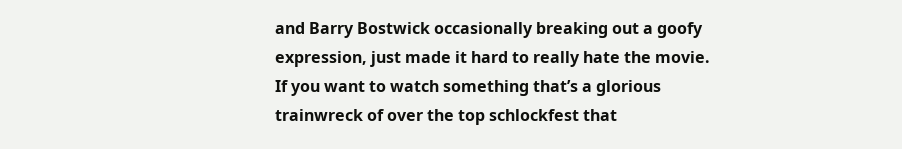and Barry Bostwick occasionally breaking out a goofy expression, just made it hard to really hate the movie. If you want to watch something that’s a glorious trainwreck of over the top schlockfest that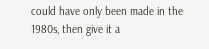could have only been made in the 1980s, then give it a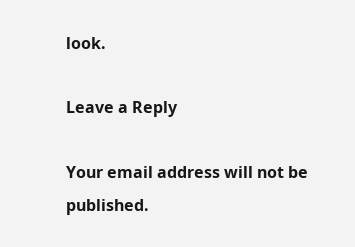look.

Leave a Reply

Your email address will not be published.